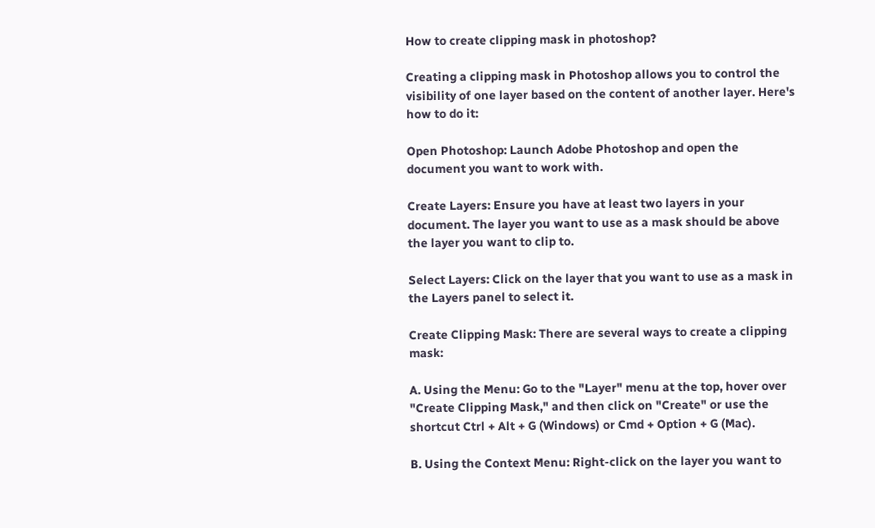How to create clipping mask in photoshop?

Creating a clipping mask in Photoshop allows you to control the visibility of one layer based on the content of another layer. Here's how to do it:

Open Photoshop: Launch Adobe Photoshop and open the document you want to work with.

Create Layers: Ensure you have at least two layers in your document. The layer you want to use as a mask should be above the layer you want to clip to.

Select Layers: Click on the layer that you want to use as a mask in the Layers panel to select it.

Create Clipping Mask: There are several ways to create a clipping mask:

A. Using the Menu: Go to the "Layer" menu at the top, hover over "Create Clipping Mask," and then click on "Create" or use the shortcut Ctrl + Alt + G (Windows) or Cmd + Option + G (Mac).

B. Using the Context Menu: Right-click on the layer you want to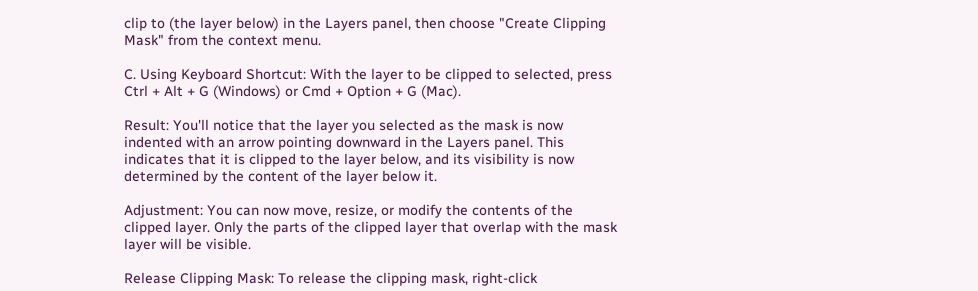clip to (the layer below) in the Layers panel, then choose "Create Clipping Mask" from the context menu.

C. Using Keyboard Shortcut: With the layer to be clipped to selected, press Ctrl + Alt + G (Windows) or Cmd + Option + G (Mac).

Result: You'll notice that the layer you selected as the mask is now indented with an arrow pointing downward in the Layers panel. This indicates that it is clipped to the layer below, and its visibility is now determined by the content of the layer below it.

Adjustment: You can now move, resize, or modify the contents of the clipped layer. Only the parts of the clipped layer that overlap with the mask layer will be visible.

Release Clipping Mask: To release the clipping mask, right-click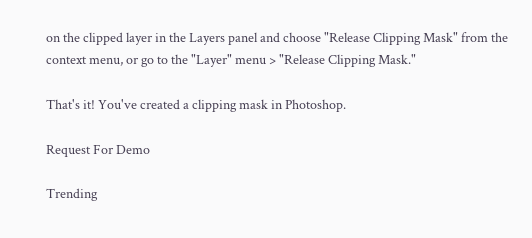on the clipped layer in the Layers panel and choose "Release Clipping Mask" from the context menu, or go to the "Layer" menu > "Release Clipping Mask."

That's it! You've created a clipping mask in Photoshop.

Request For Demo

Trending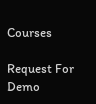Courses

Request For Demo